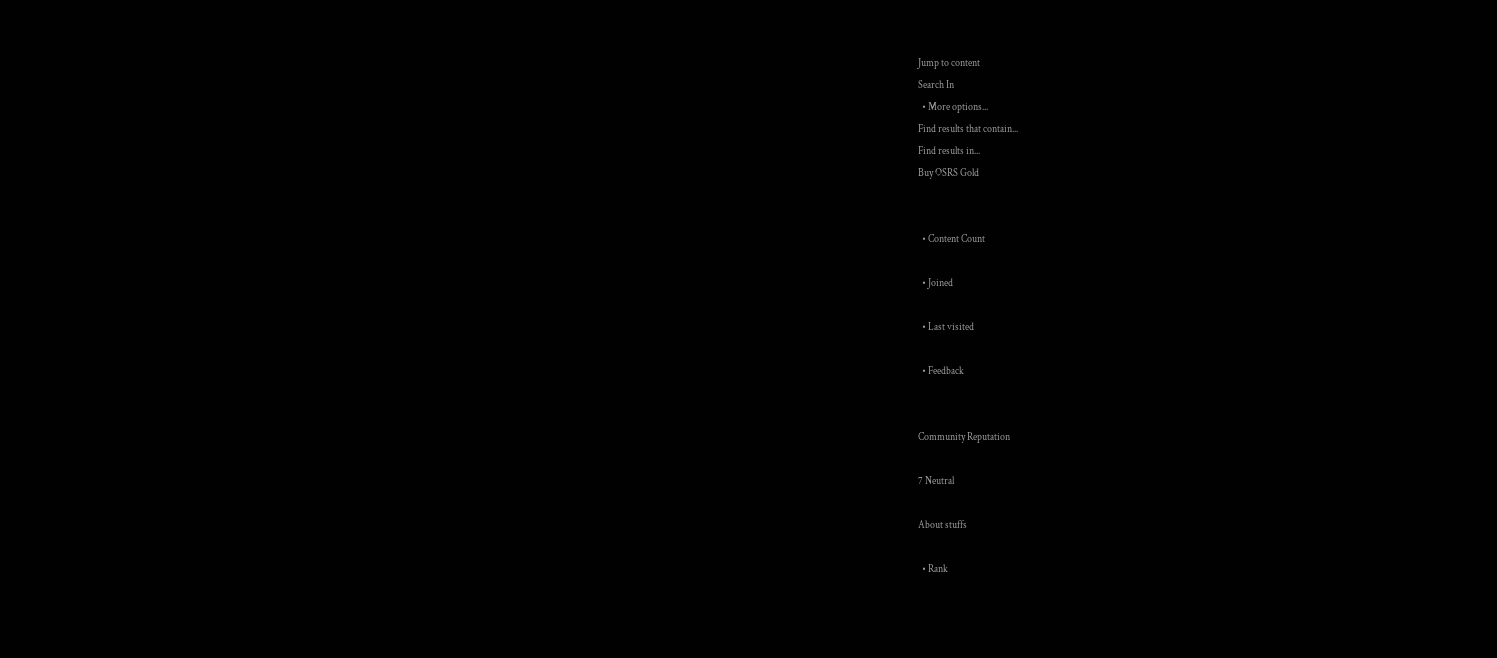Jump to content
Search In
  • More options...
Find results that contain...
Find results in...
Buy OSRS Gold


  • Content Count

  • Joined

  • Last visited

  • Feedback


Community Reputation

7 Neutral

About stuffs

  • Rank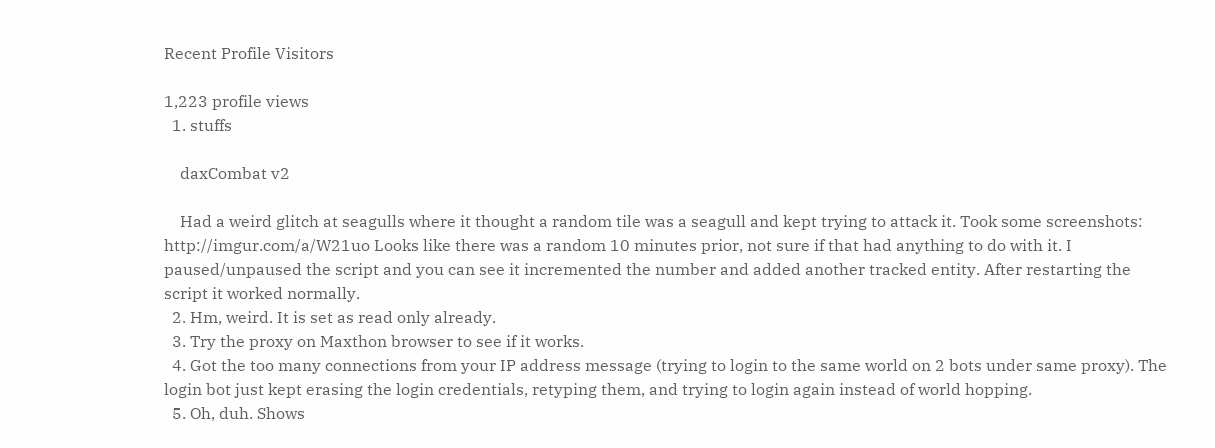Recent Profile Visitors

1,223 profile views
  1. stuffs

    daxCombat v2

    Had a weird glitch at seagulls where it thought a random tile was a seagull and kept trying to attack it. Took some screenshots: http://imgur.com/a/W21uo Looks like there was a random 10 minutes prior, not sure if that had anything to do with it. I paused/unpaused the script and you can see it incremented the number and added another tracked entity. After restarting the script it worked normally.
  2. Hm, weird. It is set as read only already.
  3. Try the proxy on Maxthon browser to see if it works.
  4. Got the too many connections from your IP address message (trying to login to the same world on 2 bots under same proxy). The login bot just kept erasing the login credentials, retyping them, and trying to login again instead of world hopping.
  5. Oh, duh. Shows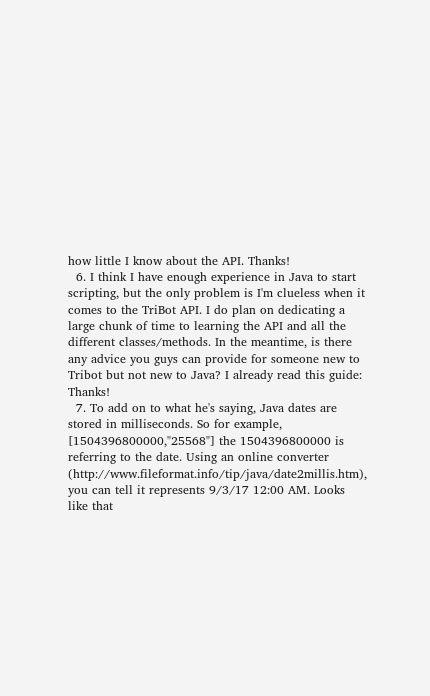how little I know about the API. Thanks!
  6. I think I have enough experience in Java to start scripting, but the only problem is I'm clueless when it comes to the TriBot API. I do plan on dedicating a large chunk of time to learning the API and all the different classes/methods. In the meantime, is there any advice you guys can provide for someone new to Tribot but not new to Java? I already read this guide: Thanks!
  7. To add on to what he's saying, Java dates are stored in milliseconds. So for example, [1504396800000,"25568"] the 1504396800000 is referring to the date. Using an online converter (http://www.fileformat.info/tip/java/date2millis.htm), you can tell it represents 9/3/17 12:00 AM. Looks like that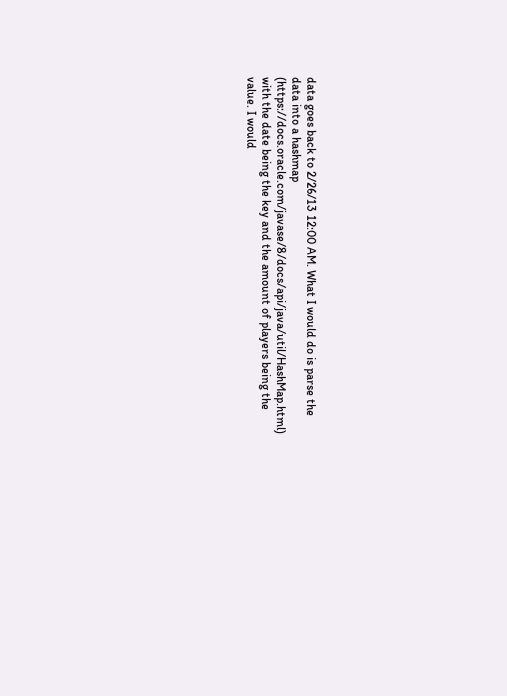data goes back to 2/26/13 12:00 AM. What I would do is parse the data into a hashmap (https://docs.oracle.com/javase/8/docs/api/java/util/HashMap.html) with the date being the key and the amount of players being the value. I would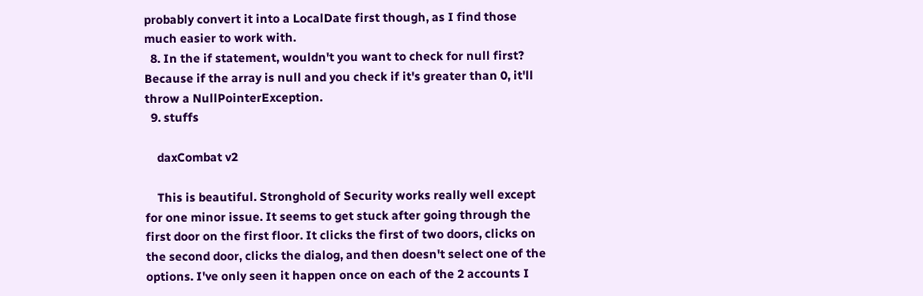probably convert it into a LocalDate first though, as I find those much easier to work with.
  8. In the if statement, wouldn't you want to check for null first? Because if the array is null and you check if it's greater than 0, it'll throw a NullPointerException.
  9. stuffs

    daxCombat v2

    This is beautiful. Stronghold of Security works really well except for one minor issue. It seems to get stuck after going through the first door on the first floor. It clicks the first of two doors, clicks on the second door, clicks the dialog, and then doesn't select one of the options. I've only seen it happen once on each of the 2 accounts I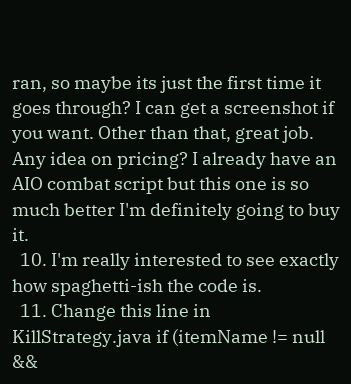ran, so maybe its just the first time it goes through? I can get a screenshot if you want. Other than that, great job. Any idea on pricing? I already have an AIO combat script but this one is so much better I'm definitely going to buy it.
  10. I'm really interested to see exactly how spaghetti-ish the code is.
  11. Change this line in KillStrategy.java if (itemName != null &&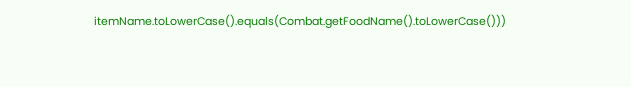itemName.toLowerCase().equals(Combat.getFoodName().toLowerCase()))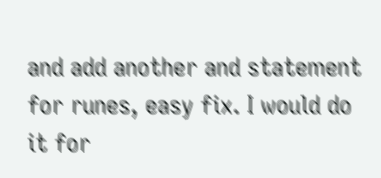and add another and statement for runes, easy fix. I would do it for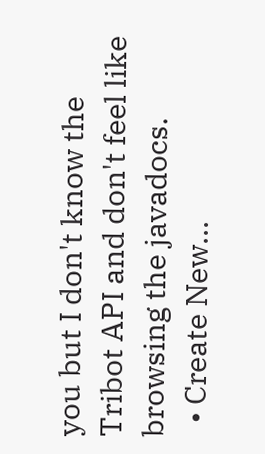you but I don't know the Tribot API and don't feel like browsing the javadocs.
  • Create New...